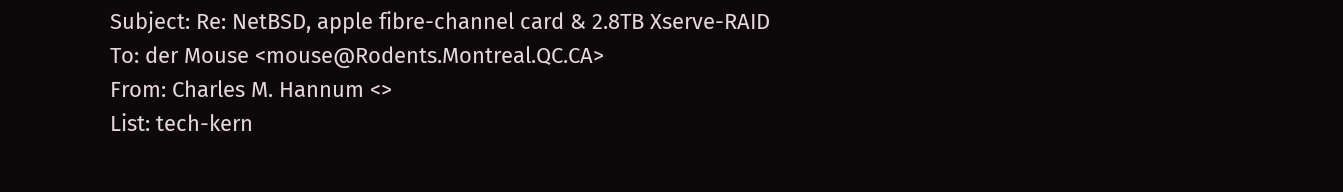Subject: Re: NetBSD, apple fibre-channel card & 2.8TB Xserve-RAID
To: der Mouse <mouse@Rodents.Montreal.QC.CA>
From: Charles M. Hannum <>
List: tech-kern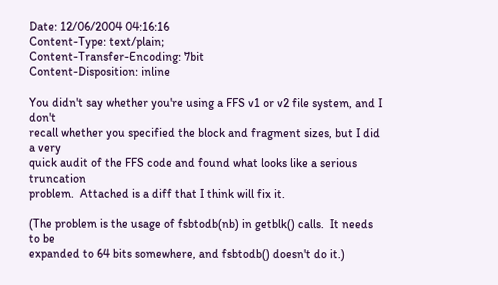Date: 12/06/2004 04:16:16
Content-Type: text/plain;
Content-Transfer-Encoding: 7bit
Content-Disposition: inline

You didn't say whether you're using a FFS v1 or v2 file system, and I don't
recall whether you specified the block and fragment sizes, but I did a very
quick audit of the FFS code and found what looks like a serious truncation
problem.  Attached is a diff that I think will fix it.

(The problem is the usage of fsbtodb(nb) in getblk() calls.  It needs to be
expanded to 64 bits somewhere, and fsbtodb() doesn't do it.)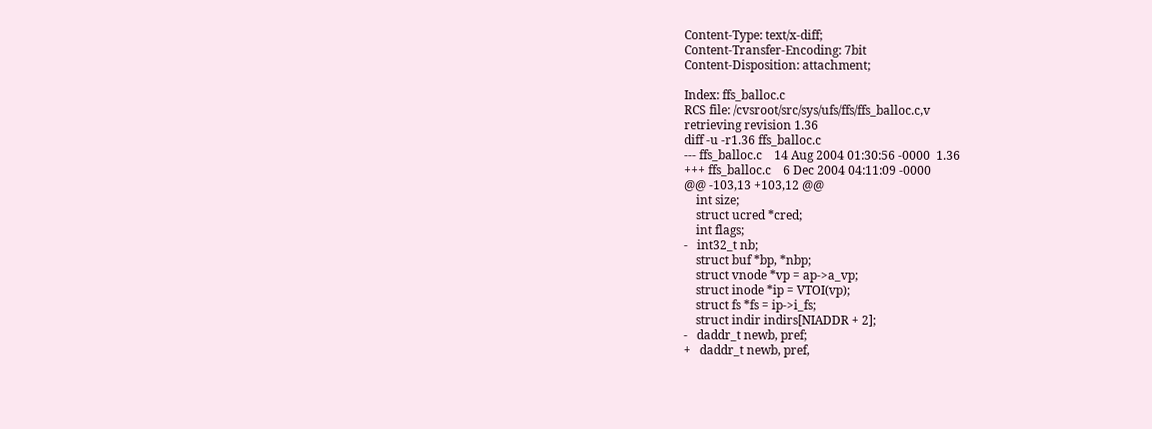Content-Type: text/x-diff;
Content-Transfer-Encoding: 7bit
Content-Disposition: attachment;

Index: ffs_balloc.c
RCS file: /cvsroot/src/sys/ufs/ffs/ffs_balloc.c,v
retrieving revision 1.36
diff -u -r1.36 ffs_balloc.c
--- ffs_balloc.c    14 Aug 2004 01:30:56 -0000  1.36
+++ ffs_balloc.c    6 Dec 2004 04:11:09 -0000
@@ -103,13 +103,12 @@
    int size;
    struct ucred *cred;
    int flags;
-   int32_t nb;
    struct buf *bp, *nbp;
    struct vnode *vp = ap->a_vp;
    struct inode *ip = VTOI(vp);
    struct fs *fs = ip->i_fs;
    struct indir indirs[NIADDR + 2];
-   daddr_t newb, pref;
+   daddr_t newb, pref,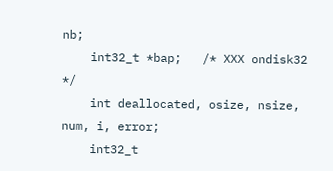nb;
    int32_t *bap;   /* XXX ondisk32 */
    int deallocated, osize, nsize, num, i, error;
    int32_t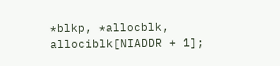*blkp, *allocblk, allociblk[NIADDR + 1];